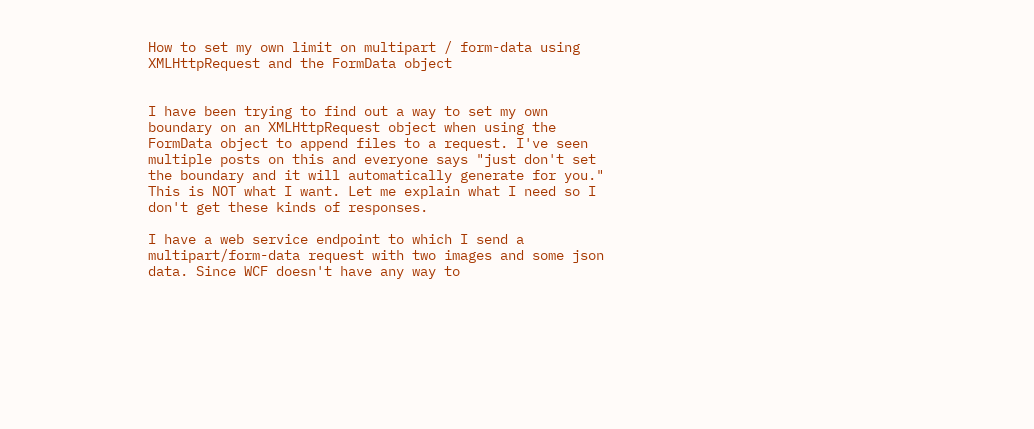How to set my own limit on multipart / form-data using XMLHttpRequest and the FormData object


I have been trying to find out a way to set my own boundary on an XMLHttpRequest object when using the FormData object to append files to a request. I've seen multiple posts on this and everyone says "just don't set the boundary and it will automatically generate for you." This is NOT what I want. Let me explain what I need so I don't get these kinds of responses.

I have a web service endpoint to which I send a multipart/form-data request with two images and some json data. Since WCF doesn't have any way to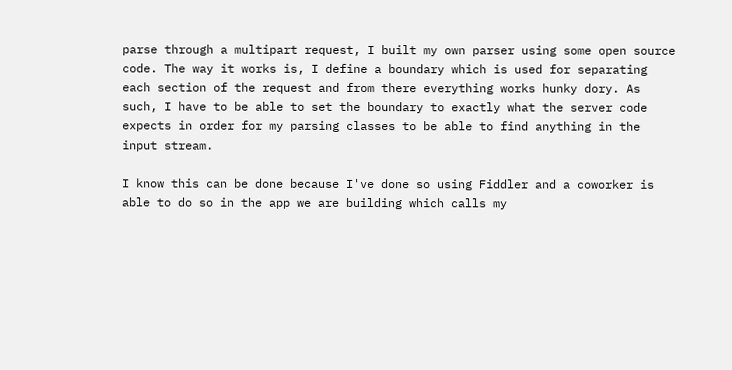parse through a multipart request, I built my own parser using some open source code. The way it works is, I define a boundary which is used for separating each section of the request and from there everything works hunky dory. As such, I have to be able to set the boundary to exactly what the server code expects in order for my parsing classes to be able to find anything in the input stream.

I know this can be done because I've done so using Fiddler and a coworker is able to do so in the app we are building which calls my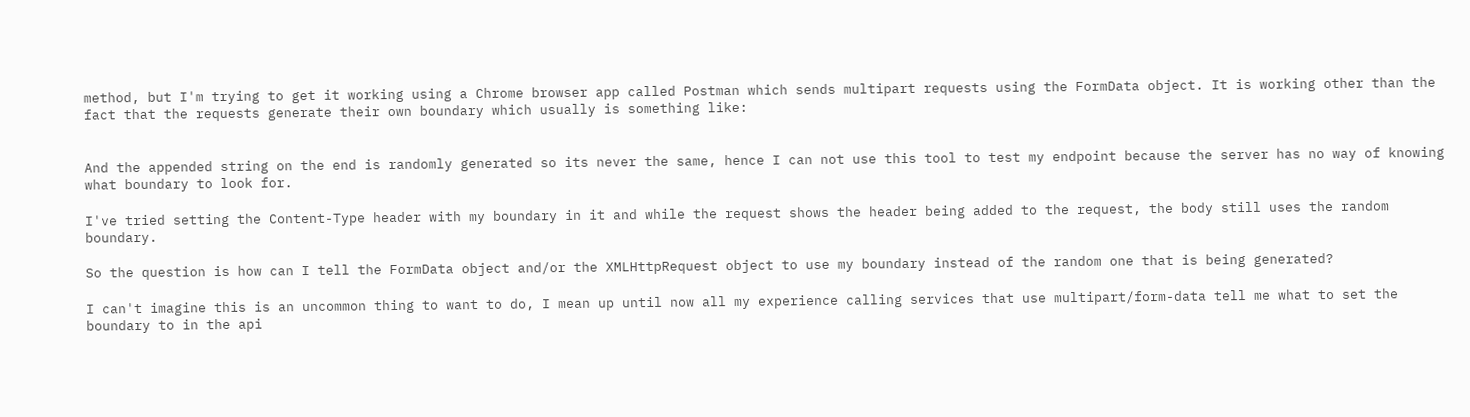method, but I'm trying to get it working using a Chrome browser app called Postman which sends multipart requests using the FormData object. It is working other than the fact that the requests generate their own boundary which usually is something like:


And the appended string on the end is randomly generated so its never the same, hence I can not use this tool to test my endpoint because the server has no way of knowing what boundary to look for.

I've tried setting the Content-Type header with my boundary in it and while the request shows the header being added to the request, the body still uses the random boundary.

So the question is how can I tell the FormData object and/or the XMLHttpRequest object to use my boundary instead of the random one that is being generated?

I can't imagine this is an uncommon thing to want to do, I mean up until now all my experience calling services that use multipart/form-data tell me what to set the boundary to in the api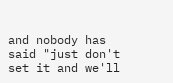and nobody has said "just don't set it and we'll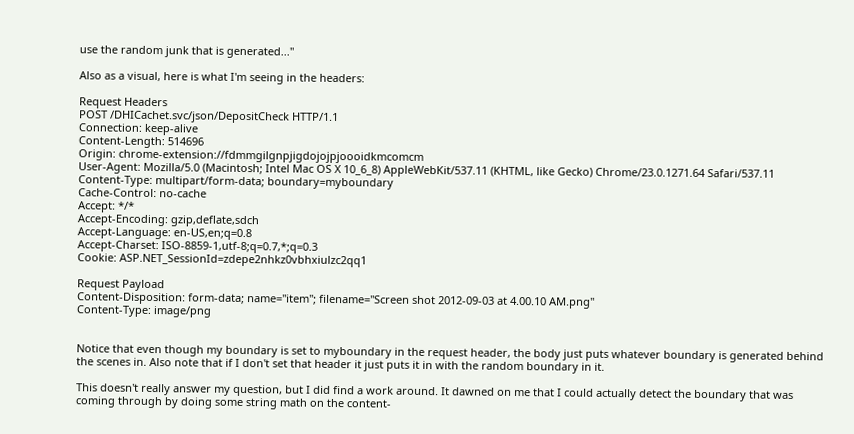use the random junk that is generated..."

Also as a visual, here is what I'm seeing in the headers:

Request Headers
POST /DHICachet.svc/json/DepositCheck HTTP/1.1
Connection: keep-alive
Content-Length: 514696
Origin: chrome-extension://fdmmgilgnpjigdojojpjoooidkmcomcm
User-Agent: Mozilla/5.0 (Macintosh; Intel Mac OS X 10_6_8) AppleWebKit/537.11 (KHTML, like Gecko) Chrome/23.0.1271.64 Safari/537.11
Content-Type: multipart/form-data; boundary=myboundary
Cache-Control: no-cache
Accept: */*
Accept-Encoding: gzip,deflate,sdch
Accept-Language: en-US,en;q=0.8
Accept-Charset: ISO-8859-1,utf-8;q=0.7,*;q=0.3
Cookie: ASP.NET_SessionId=zdepe2nhkz0vbhxiulzc2qq1

Request Payload
Content-Disposition: form-data; name="item"; filename="Screen shot 2012-09-03 at 4.00.10 AM.png"
Content-Type: image/png


Notice that even though my boundary is set to myboundary in the request header, the body just puts whatever boundary is generated behind the scenes in. Also note that if I don't set that header it just puts it in with the random boundary in it.

This doesn't really answer my question, but I did find a work around. It dawned on me that I could actually detect the boundary that was coming through by doing some string math on the content-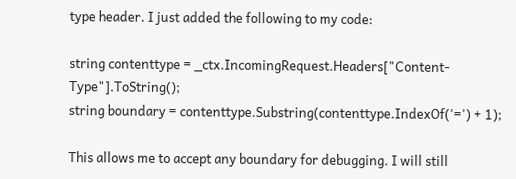type header. I just added the following to my code:

string contenttype = _ctx.IncomingRequest.Headers["Content-Type"].ToString();
string boundary = contenttype.Substring(contenttype.IndexOf('=') + 1);

This allows me to accept any boundary for debugging. I will still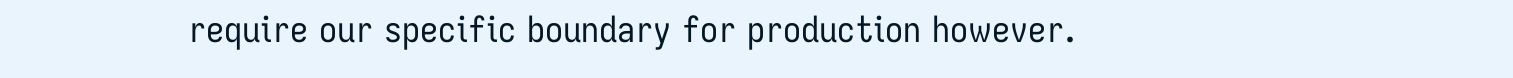require our specific boundary for production however.